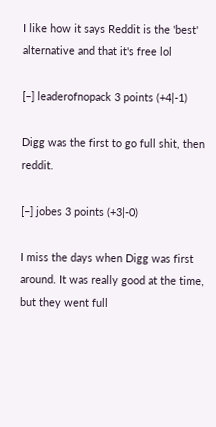I like how it says Reddit is the 'best' alternative and that it's free lol

[–] leaderofnopack 3 points (+4|-1)

Digg was the first to go full shit, then reddit.

[–] jobes 3 points (+3|-0)

I miss the days when Digg was first around. It was really good at the time, but they went full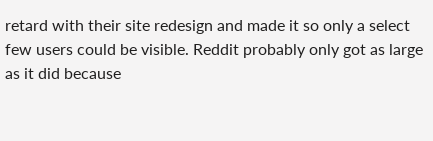retard with their site redesign and made it so only a select few users could be visible. Reddit probably only got as large as it did because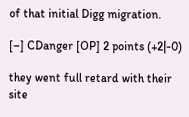of that initial Digg migration.

[–] CDanger [OP] 2 points (+2|-0)

they went full retard with their site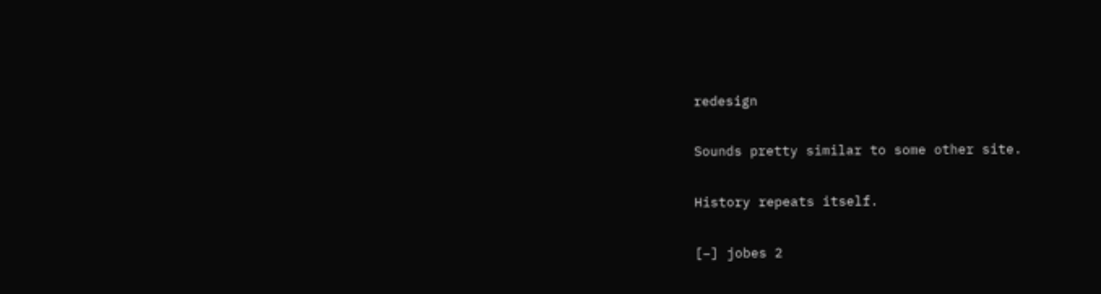redesign

Sounds pretty similar to some other site.

History repeats itself.

[–] jobes 2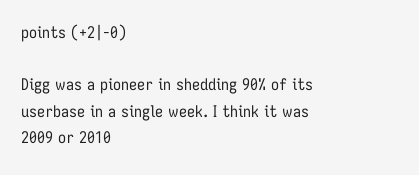points (+2|-0)

Digg was a pioneer in shedding 90% of its userbase in a single week. I think it was 2009 or 2010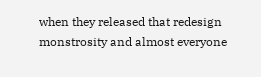when they released that redesign monstrosity and almost everyone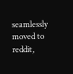seamlessly moved to reddit,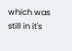which was still in it's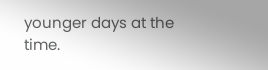younger days at the time.